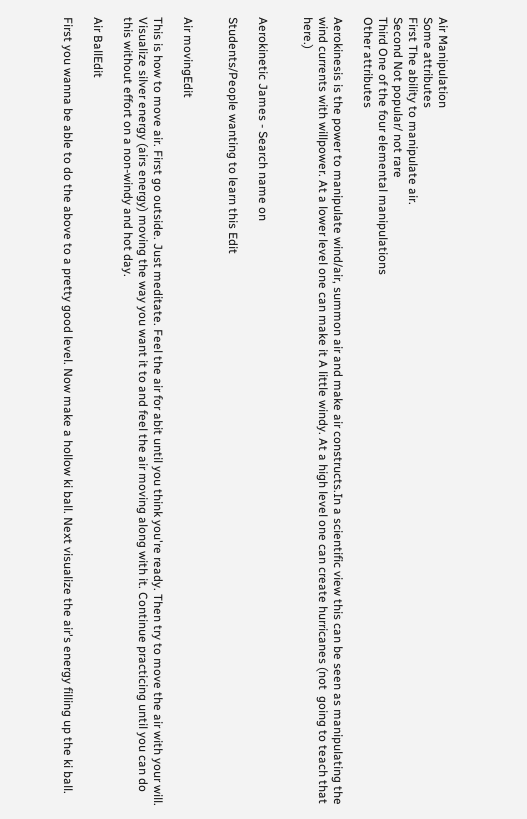Air Manipulation
Some attributes
First The ability to manipulate air.
Second Not popular/ not rare
Third One of the four elemental manipulations
Other attributes

Aerokinesis is the power to manipulate wind/air, summon air and make air constructs.In a scientific view this can be seen as manipulating the wind currents with willpower. At a lower level one can make it A little windy. At a high level one can create hurricanes (not  going to teach that here.)


Aerokinetic James - Search name on

Students/People wanting to learn this Edit


Air movingEdit

This is how to move air. First go outside. Just meditate. Feel the air for abit until you think you're ready. Then try to move the air with your will.  Visualize silver energy (airs energy) moving the way you want it to and feel the air moving along with it. Continue practicing until you can do this without effort on a non-windy and hot day.

Air BallEdit

First you wanna be able to do the above to a pretty good level. Now make a hollow ki ball. Next visualize the air's energy filling up the ki ball.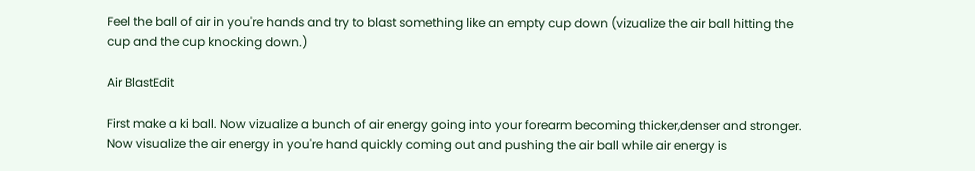Feel the ball of air in you're hands and try to blast something like an empty cup down (vizualize the air ball hitting the cup and the cup knocking down.)

Air BlastEdit

First make a ki ball. Now vizualize a bunch of air energy going into your forearm becoming thicker,denser and stronger. Now visualize the air energy in you're hand quickly coming out and pushing the air ball while air energy is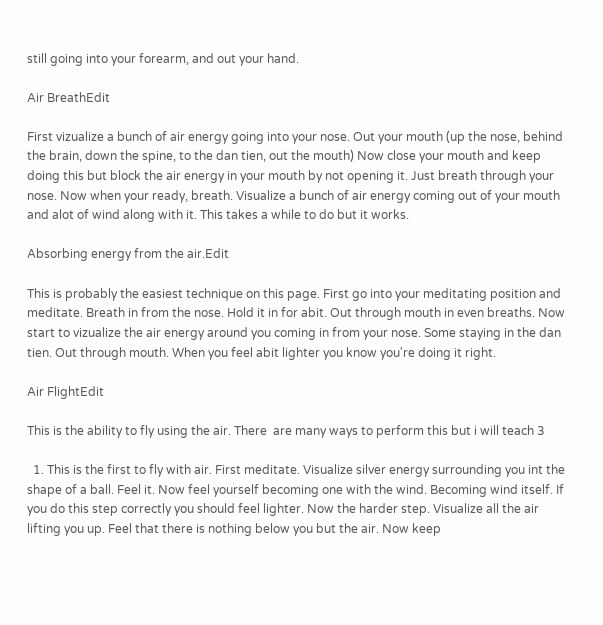still going into your forearm, and out your hand.

Air BreathEdit

First vizualize a bunch of air energy going into your nose. Out your mouth (up the nose, behind the brain, down the spine, to the dan tien, out the mouth) Now close your mouth and keep doing this but block the air energy in your mouth by not opening it. Just breath through your nose. Now when your ready, breath. Visualize a bunch of air energy coming out of your mouth and alot of wind along with it. This takes a while to do but it works.

Absorbing energy from the air.Edit

This is probably the easiest technique on this page. First go into your meditating position and meditate. Breath in from the nose. Hold it in for abit. Out through mouth in even breaths. Now start to vizualize the air energy around you coming in from your nose. Some staying in the dan tien. Out through mouth. When you feel abit lighter you know you're doing it right.

Air FlightEdit

This is the ability to fly using the air. There  are many ways to perform this but i will teach 3

  1. This is the first to fly with air. First meditate. Visualize silver energy surrounding you int the shape of a ball. Feel it. Now feel yourself becoming one with the wind. Becoming wind itself. If you do this step correctly you should feel lighter. Now the harder step. Visualize all the air lifting you up. Feel that there is nothing below you but the air. Now keep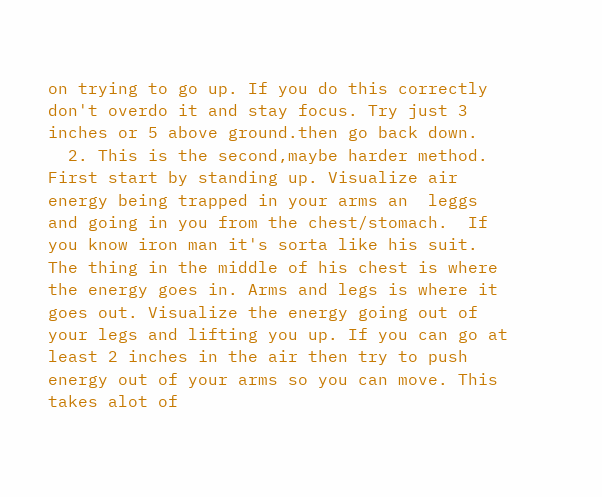on trying to go up. If you do this correctly don't overdo it and stay focus. Try just 3 inches or 5 above ground.then go back down.
  2. This is the second,maybe harder method. First start by standing up. Visualize air energy being trapped in your arms an  leggs and going in you from the chest/stomach.  If you know iron man it's sorta like his suit. The thing in the middle of his chest is where the energy goes in. Arms and legs is where it goes out. Visualize the energy going out of your legs and lifting you up. If you can go at least 2 inches in the air then try to push energy out of your arms so you can move. This takes alot of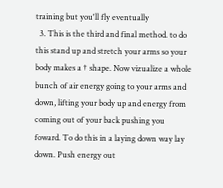training but you'll fly eventually
  3. This is the third and final method. to do this stand up and stretch your arms so your body makes a † shape. Now vizualize a whole bunch of air energy going to your arms and down, lifting your body up and energy from coming out of your back pushing you foward. To do this in a laying down way lay down. Push energy out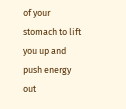of your stomach to lift you up and push energy out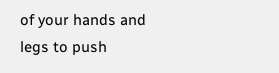of your hands and legs to push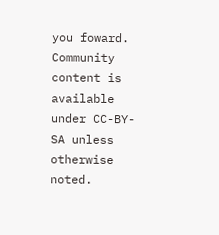you foward.
Community content is available under CC-BY-SA unless otherwise noted.